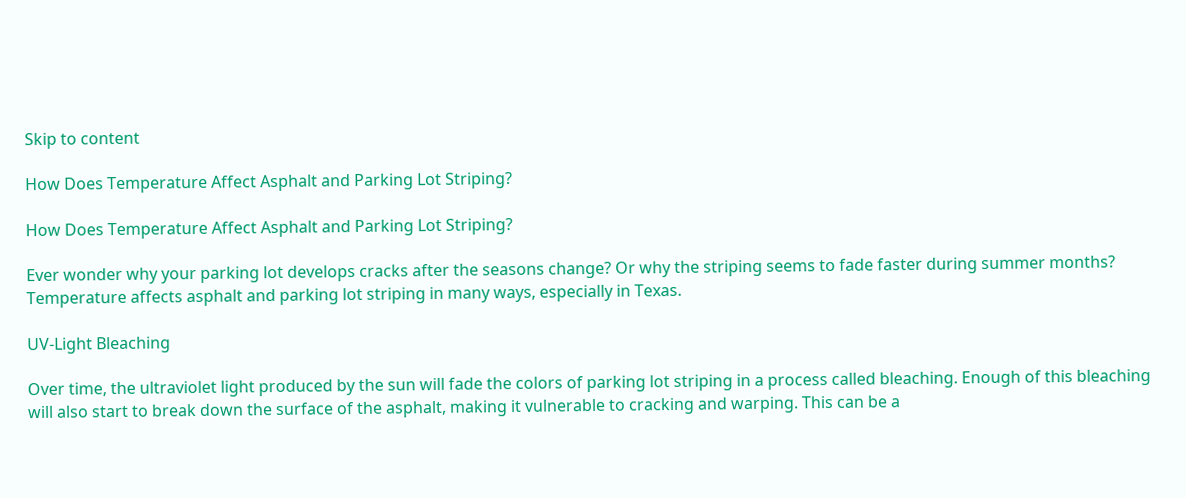Skip to content

How Does Temperature Affect Asphalt and Parking Lot Striping?

How Does Temperature Affect Asphalt and Parking Lot Striping?

Ever wonder why your parking lot develops cracks after the seasons change? Or why the striping seems to fade faster during summer months? Temperature affects asphalt and parking lot striping in many ways, especially in Texas.

UV-Light Bleaching

Over time, the ultraviolet light produced by the sun will fade the colors of parking lot striping in a process called bleaching. Enough of this bleaching will also start to break down the surface of the asphalt, making it vulnerable to cracking and warping. This can be a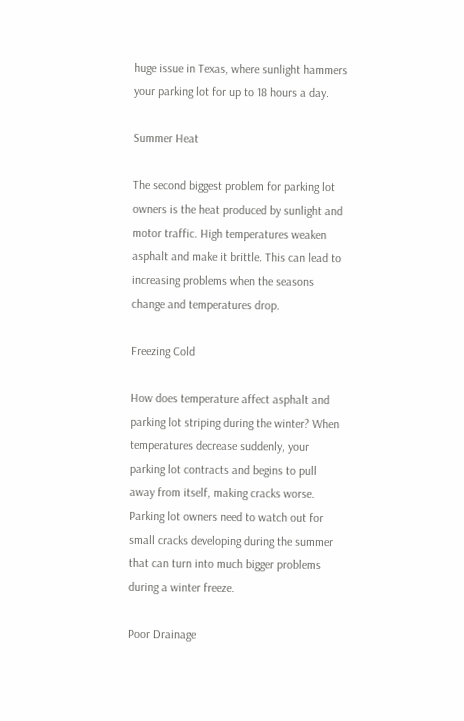huge issue in Texas, where sunlight hammers your parking lot for up to 18 hours a day.

Summer Heat

The second biggest problem for parking lot owners is the heat produced by sunlight and motor traffic. High temperatures weaken asphalt and make it brittle. This can lead to increasing problems when the seasons change and temperatures drop.

Freezing Cold

How does temperature affect asphalt and parking lot striping during the winter? When temperatures decrease suddenly, your parking lot contracts and begins to pull away from itself, making cracks worse. Parking lot owners need to watch out for small cracks developing during the summer that can turn into much bigger problems during a winter freeze.

Poor Drainage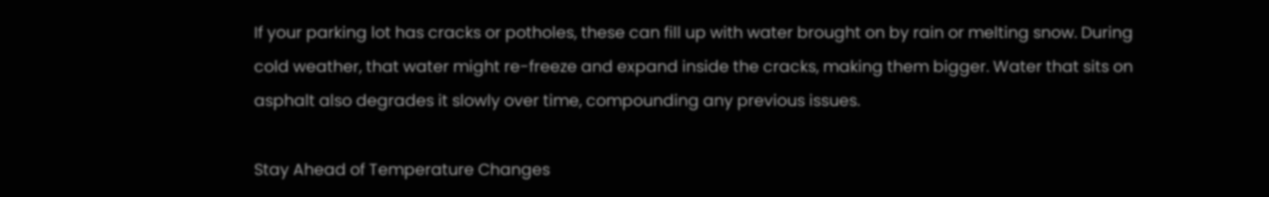If your parking lot has cracks or potholes, these can fill up with water brought on by rain or melting snow. During cold weather, that water might re-freeze and expand inside the cracks, making them bigger. Water that sits on asphalt also degrades it slowly over time, compounding any previous issues.

Stay Ahead of Temperature Changes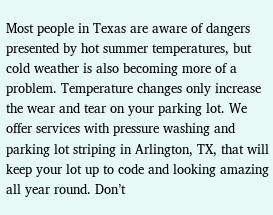Most people in Texas are aware of dangers presented by hot summer temperatures, but cold weather is also becoming more of a problem. Temperature changes only increase the wear and tear on your parking lot. We offer services with pressure washing and parking lot striping in Arlington, TX, that will keep your lot up to code and looking amazing all year round. Don’t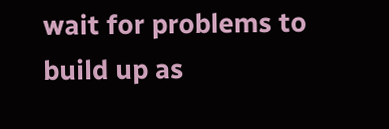wait for problems to build up as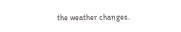the weather changes.